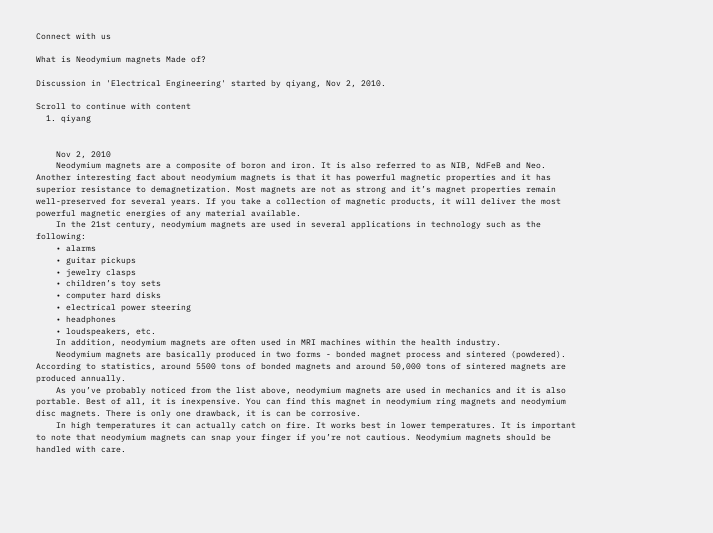Connect with us

What is Neodymium magnets Made of?

Discussion in 'Electrical Engineering' started by qiyang, Nov 2, 2010.

Scroll to continue with content
  1. qiyang


    Nov 2, 2010
    Neodymium magnets are a composite of boron and iron. It is also referred to as NIB, NdFeB and Neo. Another interesting fact about neodymium magnets is that it has powerful magnetic properties and it has superior resistance to demagnetization. Most magnets are not as strong and it’s magnet properties remain well-preserved for several years. If you take a collection of magnetic products, it will deliver the most powerful magnetic energies of any material available.
    In the 21st century, neodymium magnets are used in several applications in technology such as the following:
    • alarms
    • guitar pickups
    • jewelry clasps
    • children’s toy sets
    • computer hard disks
    • electrical power steering
    • headphones
    • loudspeakers, etc.
    In addition, neodymium magnets are often used in MRI machines within the health industry.
    Neodymium magnets are basically produced in two forms - bonded magnet process and sintered (powdered). According to statistics, around 5500 tons of bonded magnets and around 50,000 tons of sintered magnets are produced annually.
    As you’ve probably noticed from the list above, neodymium magnets are used in mechanics and it is also portable. Best of all, it is inexpensive. You can find this magnet in neodymium ring magnets and neodymium disc magnets. There is only one drawback, it is can be corrosive.
    In high temperatures it can actually catch on fire. It works best in lower temperatures. It is important to note that neodymium magnets can snap your finger if you’re not cautious. Neodymium magnets should be handled with care.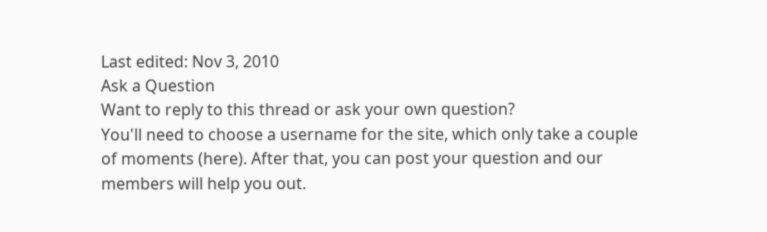Last edited: Nov 3, 2010
Ask a Question
Want to reply to this thread or ask your own question?
You'll need to choose a username for the site, which only take a couple of moments (here). After that, you can post your question and our members will help you out.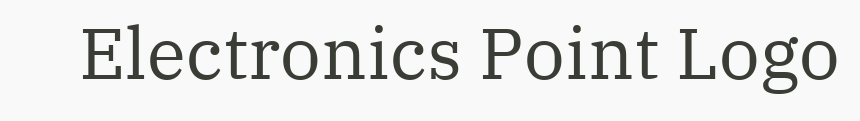Electronics Point Logo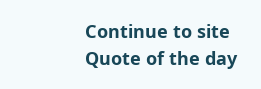Continue to site
Quote of the day